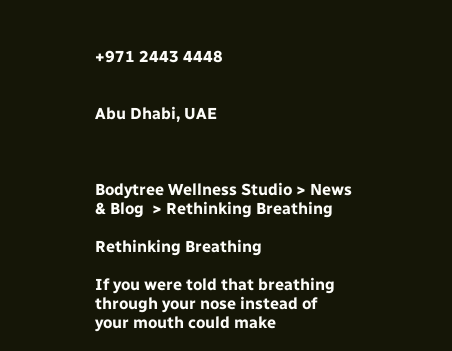+971 2443 4448


Abu Dhabi, UAE



Bodytree Wellness Studio > News & Blog  > Rethinking Breathing

Rethinking Breathing

If you were told that breathing through your nose instead of your mouth could make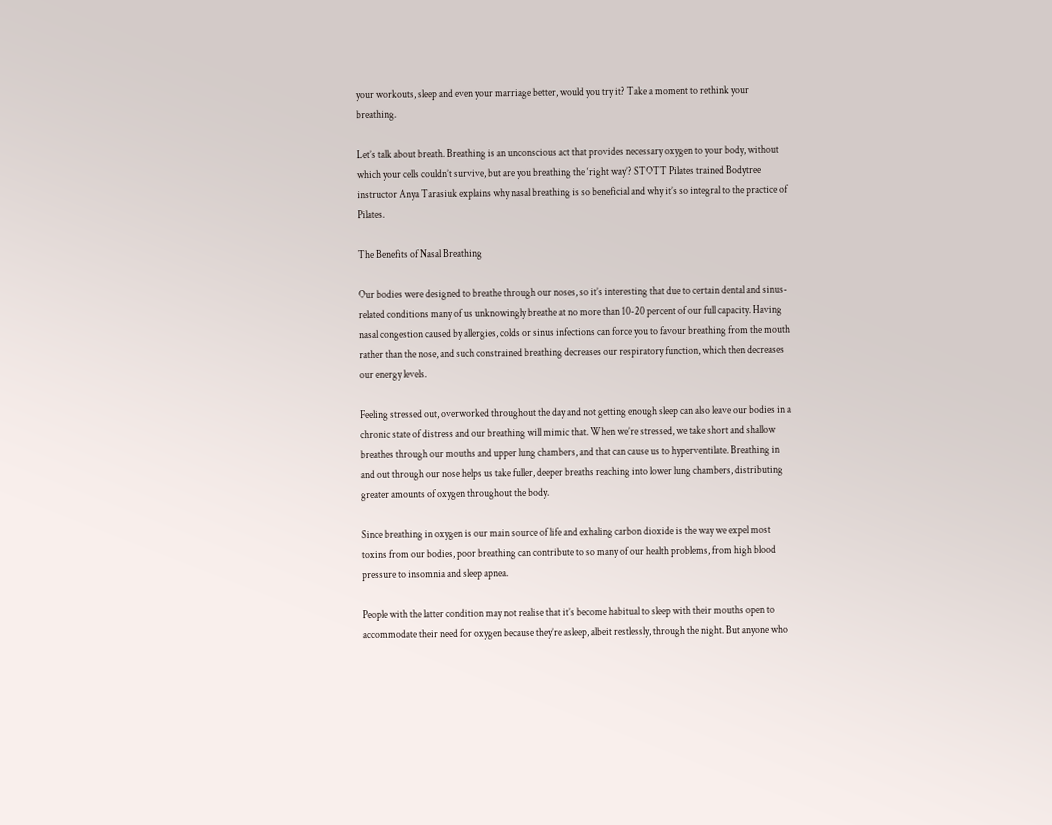your workouts, sleep and even your marriage better, would you try it? Take a moment to rethink your breathing.

Let’s talk about breath. Breathing is an unconscious act that provides necessary oxygen to your body, without which your cells couldn’t survive, but are you breathing the ‘right way’? STOTT Pilates trained Bodytree instructor Anya Tarasiuk explains why nasal breathing is so beneficial and why it’s so integral to the practice of Pilates.

The Benefits of Nasal Breathing

Our bodies were designed to breathe through our noses, so it’s interesting that due to certain dental and sinus-related conditions many of us unknowingly breathe at no more than 10-20 percent of our full capacity. Having nasal congestion caused by allergies, colds or sinus infections can force you to favour breathing from the mouth rather than the nose, and such constrained breathing decreases our respiratory function, which then decreases our energy levels.

Feeling stressed out, overworked throughout the day and not getting enough sleep can also leave our bodies in a chronic state of distress and our breathing will mimic that. When we’re stressed, we take short and shallow breathes through our mouths and upper lung chambers, and that can cause us to hyperventilate. Breathing in and out through our nose helps us take fuller, deeper breaths reaching into lower lung chambers, distributing greater amounts of oxygen throughout the body.

Since breathing in oxygen is our main source of life and exhaling carbon dioxide is the way we expel most toxins from our bodies, poor breathing can contribute to so many of our health problems, from high blood pressure to insomnia and sleep apnea.

People with the latter condition may not realise that it’s become habitual to sleep with their mouths open to accommodate their need for oxygen because they’re asleep, albeit restlessly, through the night. But anyone who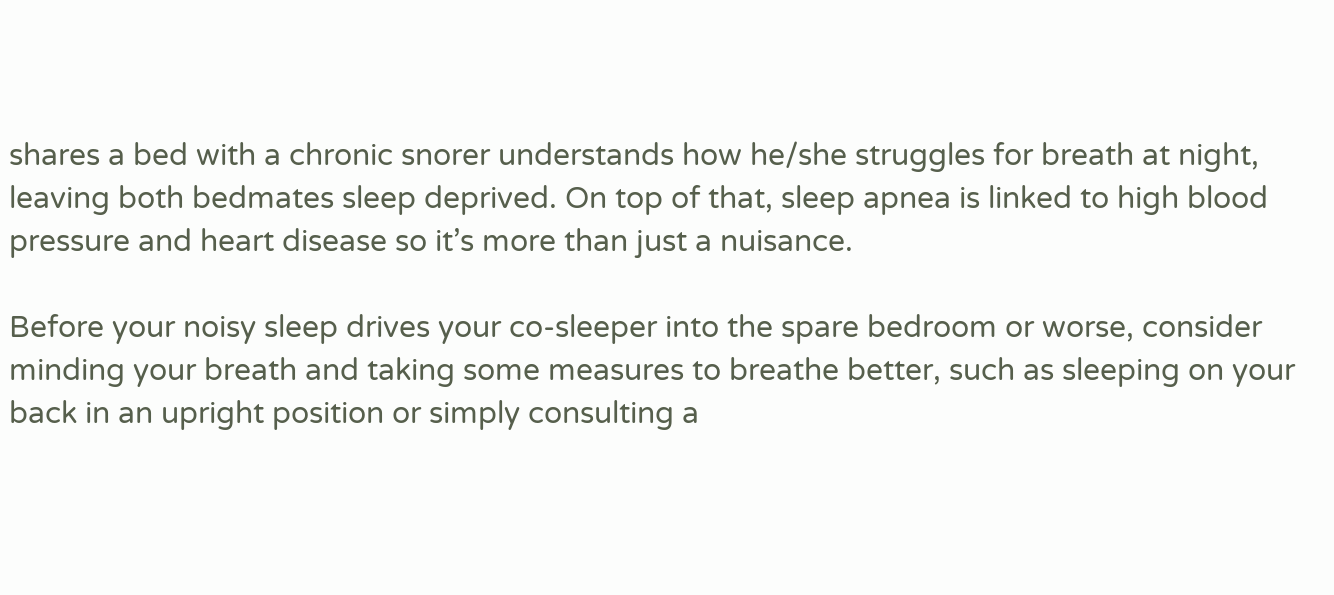shares a bed with a chronic snorer understands how he/she struggles for breath at night, leaving both bedmates sleep deprived. On top of that, sleep apnea is linked to high blood pressure and heart disease so it’s more than just a nuisance.

Before your noisy sleep drives your co-sleeper into the spare bedroom or worse, consider minding your breath and taking some measures to breathe better, such as sleeping on your back in an upright position or simply consulting a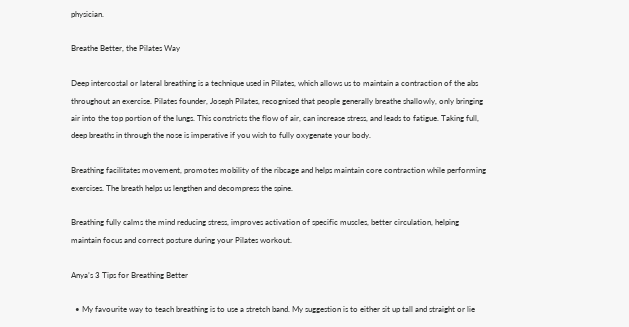physician.

Breathe Better, the Pilates Way

Deep intercostal or lateral breathing is a technique used in Pilates, which allows us to maintain a contraction of the abs throughout an exercise. Pilates founder, Joseph Pilates, recognised that people generally breathe shallowly, only bringing air into the top portion of the lungs. This constricts the flow of air, can increase stress, and leads to fatigue. Taking full, deep breaths in through the nose is imperative if you wish to fully oxygenate your body.

Breathing facilitates movement, promotes mobility of the ribcage and helps maintain core contraction while performing exercises. The breath helps us lengthen and decompress the spine.

Breathing fully calms the mind reducing stress, improves activation of specific muscles, better circulation, helping maintain focus and correct posture during your Pilates workout.

Anya’s 3 Tips for Breathing Better

  • My favourite way to teach breathing is to use a stretch band. My suggestion is to either sit up tall and straight or lie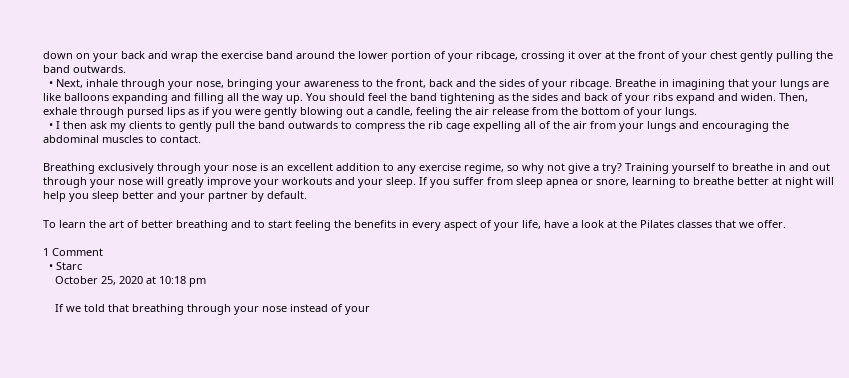down on your back and wrap the exercise band around the lower portion of your ribcage, crossing it over at the front of your chest gently pulling the band outwards.
  • Next, inhale through your nose, bringing your awareness to the front, back and the sides of your ribcage. Breathe in imagining that your lungs are like balloons expanding and filling all the way up. You should feel the band tightening as the sides and back of your ribs expand and widen. Then, exhale through pursed lips as if you were gently blowing out a candle, feeling the air release from the bottom of your lungs.
  • I then ask my clients to gently pull the band outwards to compress the rib cage expelling all of the air from your lungs and encouraging the abdominal muscles to contact.

Breathing exclusively through your nose is an excellent addition to any exercise regime, so why not give a try? Training yourself to breathe in and out through your nose will greatly improve your workouts and your sleep. If you suffer from sleep apnea or snore, learning to breathe better at night will help you sleep better and your partner by default.

To learn the art of better breathing and to start feeling the benefits in every aspect of your life, have a look at the Pilates classes that we offer.

1 Comment
  • Starc
    October 25, 2020 at 10:18 pm

    If we told that breathing through your nose instead of your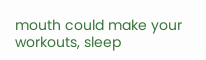mouth could make your workouts, sleep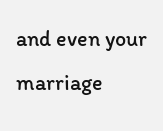and even your marriage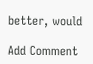better, would

Add Comment